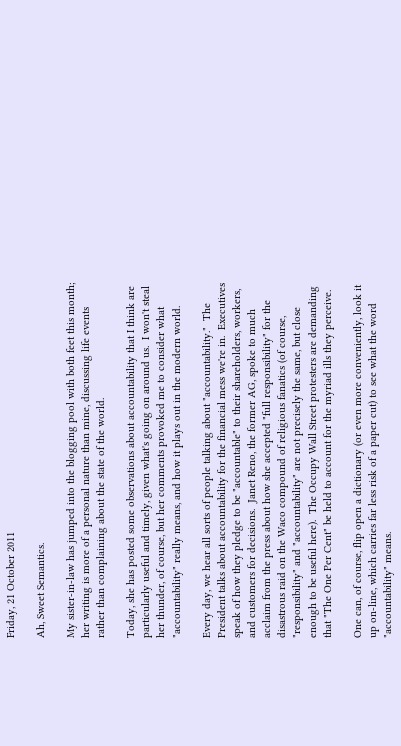Friday, 21 October 2011

Ah, Sweet Semantics.

My sister-in-law has jumped into the blogging pool with both feet this month; her writing is more of a personal nature than mine, discussing life events rather than complaining about the state of the world.

Today, she has posted some observations about accountability that I think are particularly useful and timely, given what's going on around us.  I won't steal her thunder, of course, but her comments provoked me to consider what "accountability" really means, and how it plays out in the modern world.

Every day, we hear all sorts of people talking about "accountability."  The President talks about accountability for the financial mess we're in.  Executives speak of how they pledge to be "accountable" to their shareholders, workers, and customers for decisions.  Janet Reno, the former AG, spoke to much acclaim from the press about how she accepted "full responsibility" for the disastrous raid on the Waco compound of religious fanatics (of course, "responsibility" and "accountability" are not precisely the same, but close enough to be useful here).  The Occupy Wall Street protesters are demanding that "The One Per Cent" be held to account for the myriad ills they perceive.

One can, of course, flip open a dictionary (or even more conveniently, look it up on-line, which carries far less risk of a paper cut) to see what the word "accountability" means.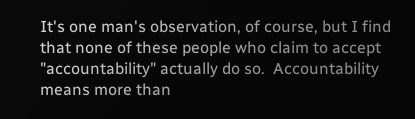It's one man's observation, of course, but I find that none of these people who claim to accept "accountability" actually do so.  Accountability means more than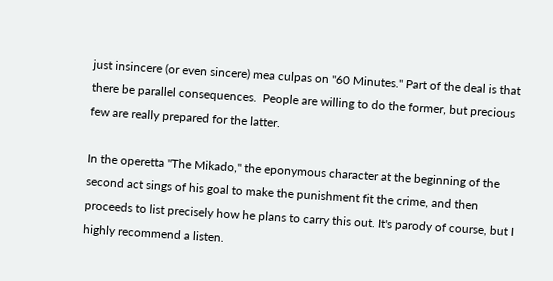just insincere (or even sincere) mea culpas on "60 Minutes." Part of the deal is that there be parallel consequences.  People are willing to do the former, but precious few are really prepared for the latter.

In the operetta "The Mikado," the eponymous character at the beginning of the second act sings of his goal to make the punishment fit the crime, and then proceeds to list precisely how he plans to carry this out. It's parody of course, but I highly recommend a listen.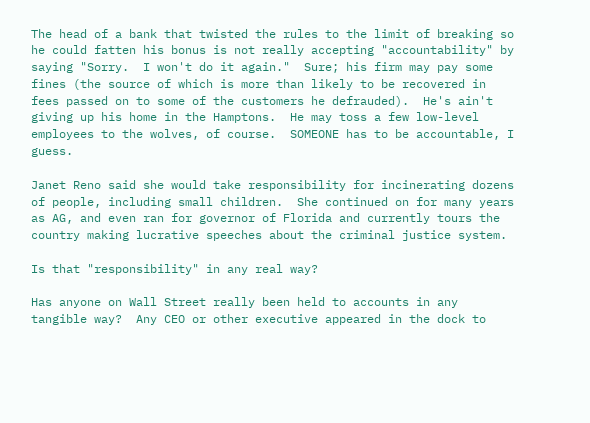The head of a bank that twisted the rules to the limit of breaking so he could fatten his bonus is not really accepting "accountability" by saying "Sorry.  I won't do it again."  Sure; his firm may pay some fines (the source of which is more than likely to be recovered in fees passed on to some of the customers he defrauded).  He's ain't giving up his home in the Hamptons.  He may toss a few low-level employees to the wolves, of course.  SOMEONE has to be accountable, I guess.

Janet Reno said she would take responsibility for incinerating dozens of people, including small children.  She continued on for many years as AG, and even ran for governor of Florida and currently tours the country making lucrative speeches about the criminal justice system.

Is that "responsibility" in any real way?

Has anyone on Wall Street really been held to accounts in any tangible way?  Any CEO or other executive appeared in the dock to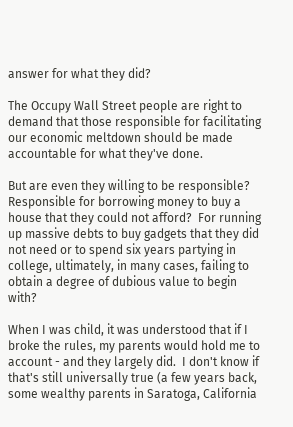answer for what they did?

The Occupy Wall Street people are right to demand that those responsible for facilitating our economic meltdown should be made accountable for what they've done.

But are even they willing to be responsible?  Responsible for borrowing money to buy a house that they could not afford?  For running up massive debts to buy gadgets that they did not need or to spend six years partying in college, ultimately, in many cases, failing to obtain a degree of dubious value to begin with?

When I was child, it was understood that if I broke the rules, my parents would hold me to account - and they largely did.  I don't know if that's still universally true (a few years back, some wealthy parents in Saratoga, California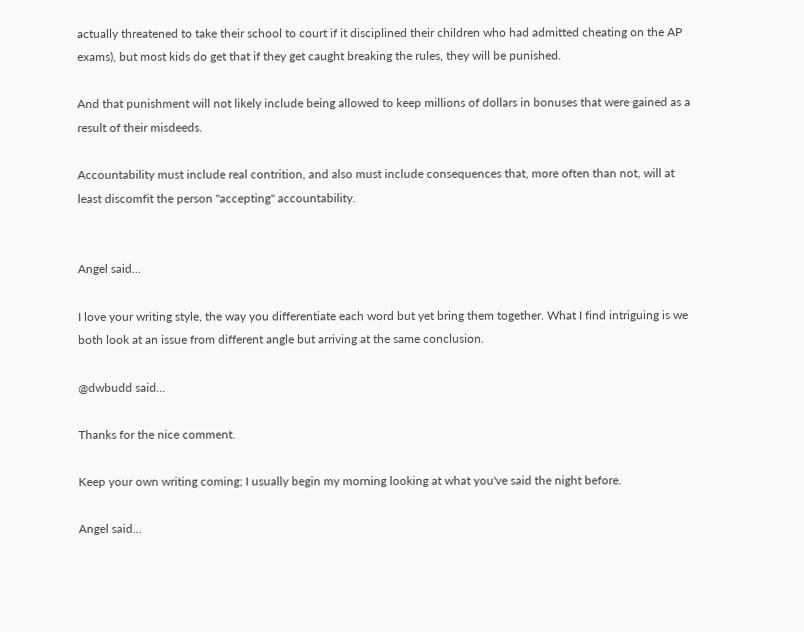actually threatened to take their school to court if it disciplined their children who had admitted cheating on the AP exams), but most kids do get that if they get caught breaking the rules, they will be punished.

And that punishment will not likely include being allowed to keep millions of dollars in bonuses that were gained as a result of their misdeeds.

Accountability must include real contrition, and also must include consequences that, more often than not, will at least discomfit the person "accepting" accountability.


Angel said...

I love your writing style, the way you differentiate each word but yet bring them together. What I find intriguing is we both look at an issue from different angle but arriving at the same conclusion.

@dwbudd said...

Thanks for the nice comment.

Keep your own writing coming; I usually begin my morning looking at what you've said the night before.

Angel said...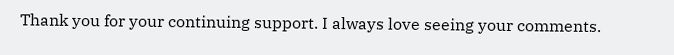Thank you for your continuing support. I always love seeing your comments.